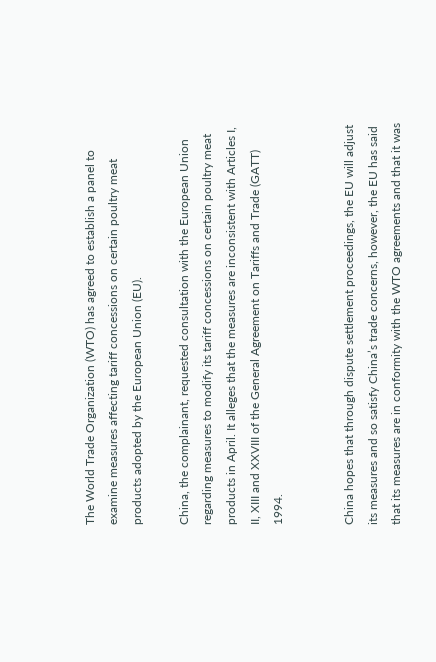The World Trade Organization (WTO) has agreed to establish a panel to examine measures affecting tariff concessions on certain poultry meat products adopted by the European Union (EU).

China, the complainant, requested consultation with the European Union regarding measures to modify its tariff concessions on certain poultry meat products in April. It alleges that the measures are inconsistent with Articles I, II, XIII and XXVIII of the General Agreement on Tariffs and Trade (GATT) 1994.


China hopes that through dispute settlement proceedings, the EU will adjust its measures and so satisfy China’s trade concerns, however, the EU has said that its measures are in conformity with the WTO agreements and that it was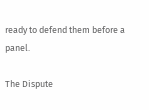ready to defend them before a panel.

The Dispute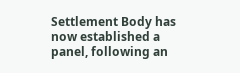Settlement Body has now established a panel, following an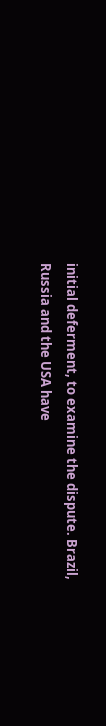initial deferment, to examine the dispute. Brazil, Russia and the USA have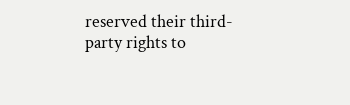reserved their third-party rights to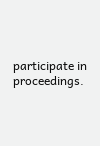participate in proceedings.